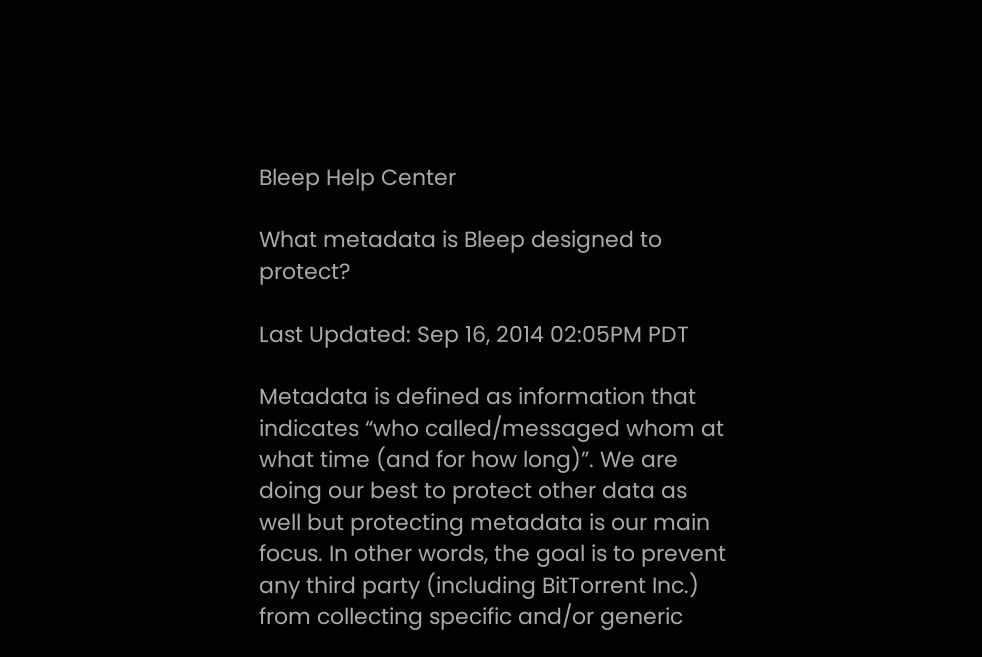Bleep Help Center

What metadata is Bleep designed to protect?

Last Updated: Sep 16, 2014 02:05PM PDT

Metadata is defined as information that indicates “who called/messaged whom at what time (and for how long)”. We are doing our best to protect other data as well but protecting metadata is our main focus. In other words, the goal is to prevent any third party (including BitTorrent Inc.) from collecting specific and/or generic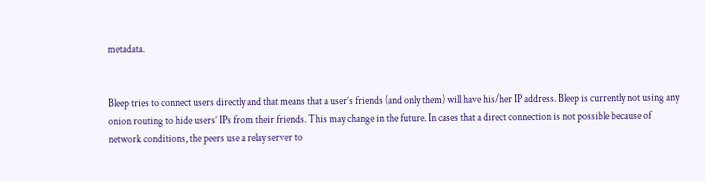metadata.


Bleep tries to connect users directly and that means that a user’s friends (and only them) will have his/her IP address. Bleep is currently not using any onion routing to hide users’ IPs from their friends. This may change in the future. In cases that a direct connection is not possible because of network conditions, the peers use a relay server to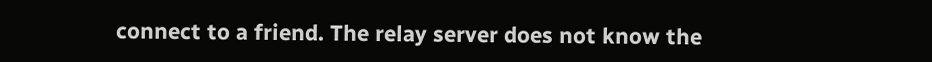connect to a friend. The relay server does not know the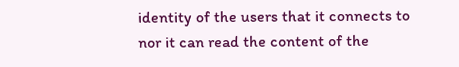identity of the users that it connects to nor it can read the content of the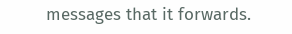messages that it forwards.